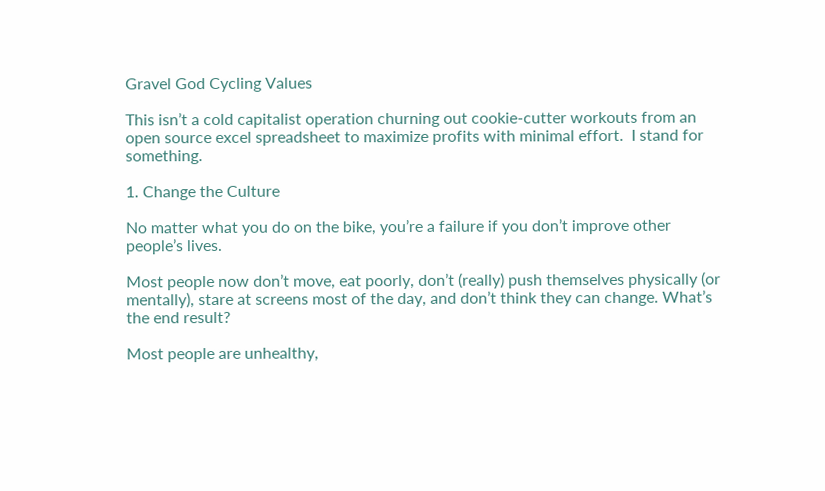Gravel God Cycling Values

This isn’t a cold capitalist operation churning out cookie-cutter workouts from an open source excel spreadsheet to maximize profits with minimal effort.  I stand for something.

1. Change the Culture

No matter what you do on the bike, you’re a failure if you don’t improve other people’s lives.

Most people now don’t move, eat poorly, don’t (really) push themselves physically (or mentally), stare at screens most of the day, and don’t think they can change. What’s the end result?

Most people are unhealthy,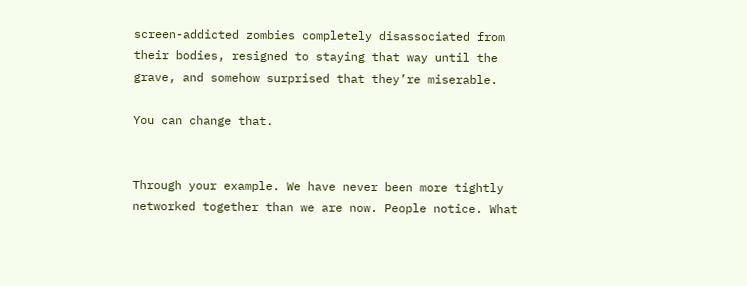screen-addicted zombies completely disassociated from their bodies, resigned to staying that way until the grave, and somehow surprised that they’re miserable.

You can change that.


Through your example. We have never been more tightly networked together than we are now. People notice. What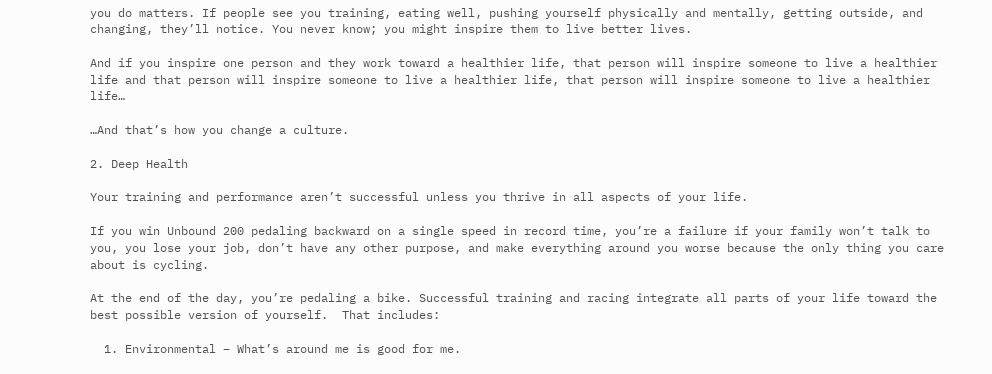you do matters. If people see you training, eating well, pushing yourself physically and mentally, getting outside, and changing, they’ll notice. You never know; you might inspire them to live better lives.

And if you inspire one person and they work toward a healthier life, that person will inspire someone to live a healthier life and that person will inspire someone to live a healthier life, that person will inspire someone to live a healthier life…

…And that’s how you change a culture.

2. Deep Health

Your training and performance aren’t successful unless you thrive in all aspects of your life.

If you win Unbound 200 pedaling backward on a single speed in record time, you’re a failure if your family won’t talk to you, you lose your job, don’t have any other purpose, and make everything around you worse because the only thing you care about is cycling.

At the end of the day, you’re pedaling a bike. Successful training and racing integrate all parts of your life toward the best possible version of yourself.  That includes:

  1. Environmental – What’s around me is good for me.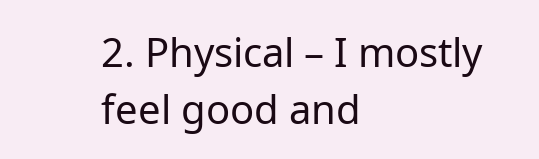2. Physical – I mostly feel good and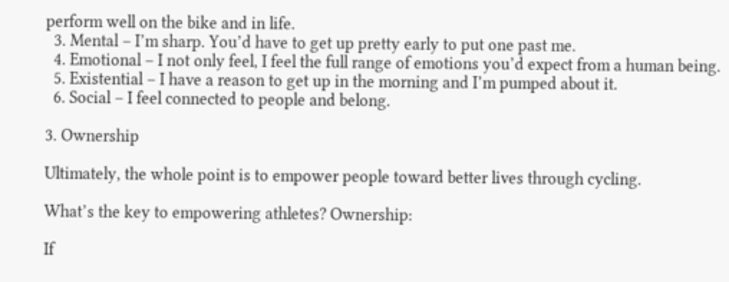perform well on the bike and in life.
  3. Mental – I’m sharp. You’d have to get up pretty early to put one past me.
  4. Emotional – I not only feel, I feel the full range of emotions you’d expect from a human being.
  5. Existential – I have a reason to get up in the morning and I’m pumped about it.
  6. Social – I feel connected to people and belong.

3. Ownership

Ultimately, the whole point is to empower people toward better lives through cycling.

What’s the key to empowering athletes? Ownership:

If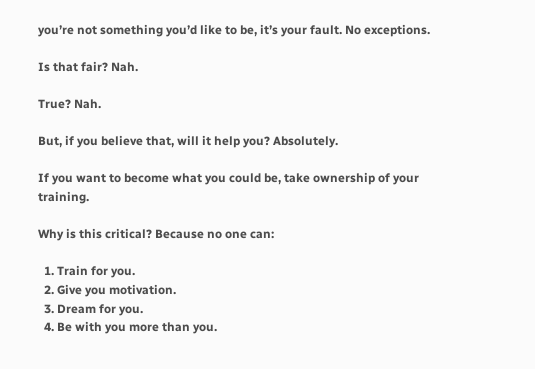you’re not something you’d like to be, it’s your fault. No exceptions.

Is that fair? Nah.

True? Nah.

But, if you believe that, will it help you? Absolutely.

If you want to become what you could be, take ownership of your training.

Why is this critical? Because no one can:

  1. Train for you.
  2. Give you motivation.
  3. Dream for you.
  4. Be with you more than you.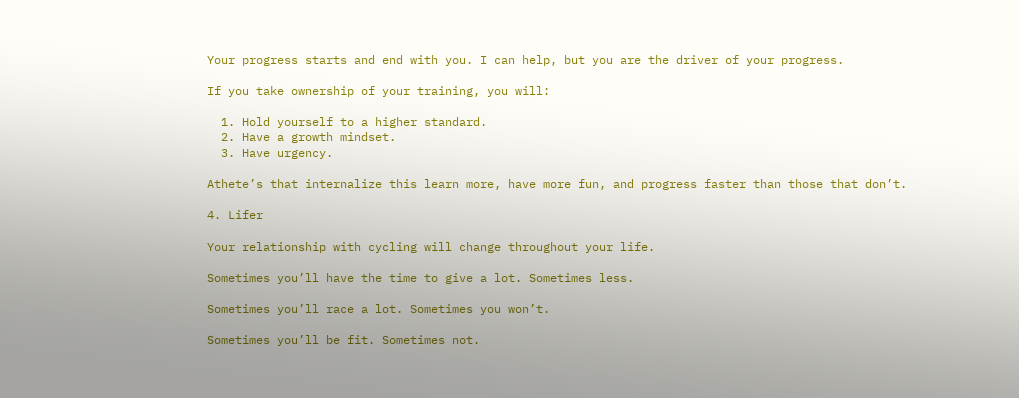Your progress starts and end with you. I can help, but you are the driver of your progress.

If you take ownership of your training, you will:

  1. Hold yourself to a higher standard.
  2. Have a growth mindset.
  3. Have urgency.

Athete’s that internalize this learn more, have more fun, and progress faster than those that don’t.

4. Lifer

Your relationship with cycling will change throughout your life.

Sometimes you’ll have the time to give a lot. Sometimes less.

Sometimes you’ll race a lot. Sometimes you won’t.

Sometimes you’ll be fit. Sometimes not.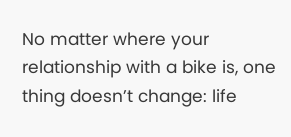No matter where your relationship with a bike is, one thing doesn’t change: life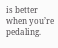is better when you’re pedaling.